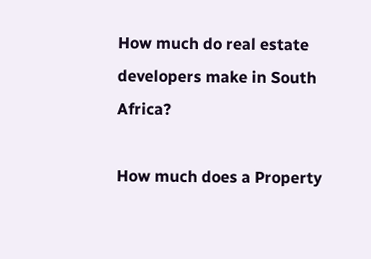How much do real estate developers make in South Africa?

How much does a Property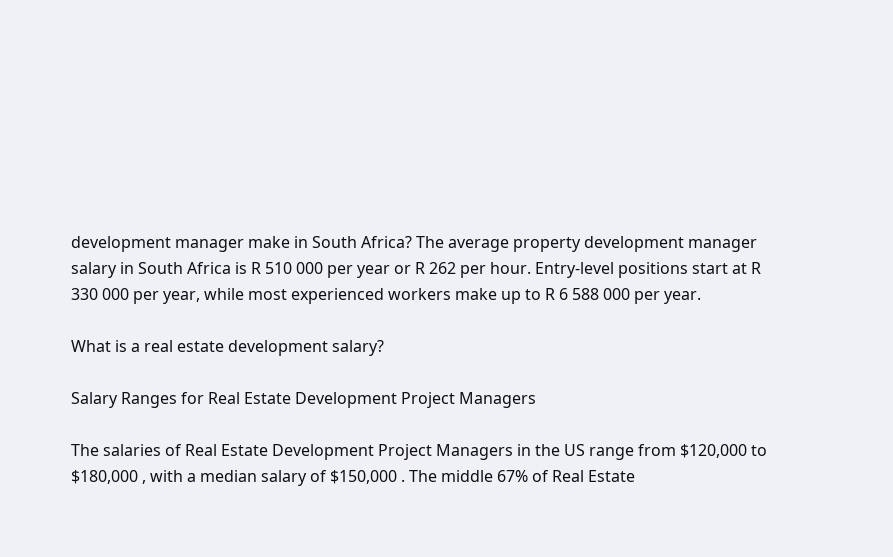development manager make in South Africa? The average property development manager salary in South Africa is R 510 000 per year or R 262 per hour. Entry-level positions start at R 330 000 per year, while most experienced workers make up to R 6 588 000 per year.

What is a real estate development salary?

Salary Ranges for Real Estate Development Project Managers

The salaries of Real Estate Development Project Managers in the US range from $120,000 to $180,000 , with a median salary of $150,000 . The middle 67% of Real Estate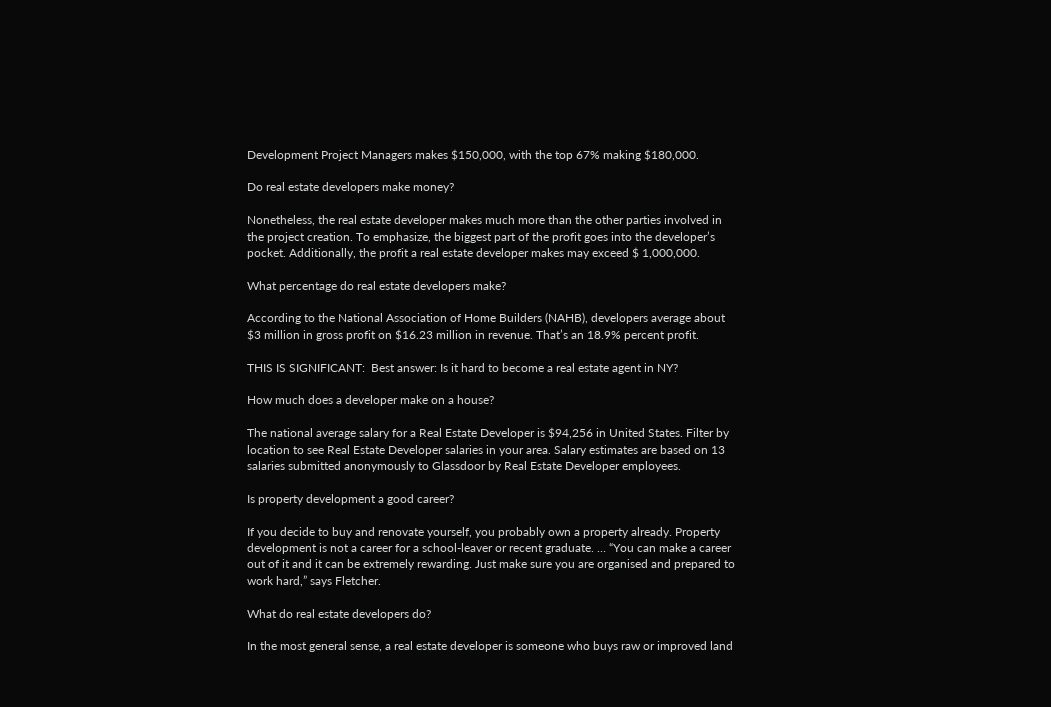Development Project Managers makes $150,000, with the top 67% making $180,000.

Do real estate developers make money?

Nonetheless, the real estate developer makes much more than the other parties involved in the project creation. To emphasize, the biggest part of the profit goes into the developer’s pocket. Additionally, the profit a real estate developer makes may exceed $ 1,000,000.

What percentage do real estate developers make?

According to the National Association of Home Builders (NAHB), developers average about $3 million in gross profit on $16.23 million in revenue. That’s an 18.9% percent profit.

THIS IS SIGNIFICANT:  Best answer: Is it hard to become a real estate agent in NY?

How much does a developer make on a house?

The national average salary for a Real Estate Developer is $94,256 in United States. Filter by location to see Real Estate Developer salaries in your area. Salary estimates are based on 13 salaries submitted anonymously to Glassdoor by Real Estate Developer employees.

Is property development a good career?

If you decide to buy and renovate yourself, you probably own a property already. Property development is not a career for a school-leaver or recent graduate. … “You can make a career out of it and it can be extremely rewarding. Just make sure you are organised and prepared to work hard,” says Fletcher.

What do real estate developers do?

In the most general sense, a real estate developer is someone who buys raw or improved land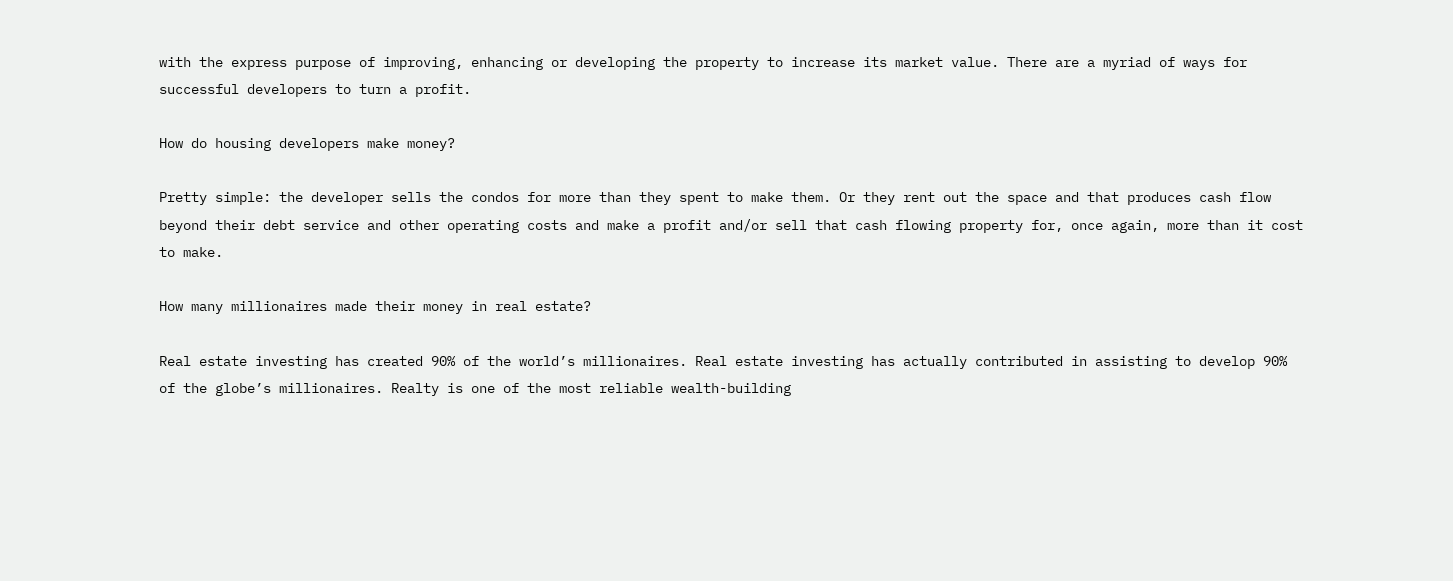with the express purpose of improving, enhancing or developing the property to increase its market value. There are a myriad of ways for successful developers to turn a profit.

How do housing developers make money?

Pretty simple: the developer sells the condos for more than they spent to make them. Or they rent out the space and that produces cash flow beyond their debt service and other operating costs and make a profit and/or sell that cash flowing property for, once again, more than it cost to make.

How many millionaires made their money in real estate?

Real estate investing has created 90% of the world’s millionaires. Real estate investing has actually contributed in assisting to develop 90% of the globe’s millionaires. Realty is one of the most reliable wealth-building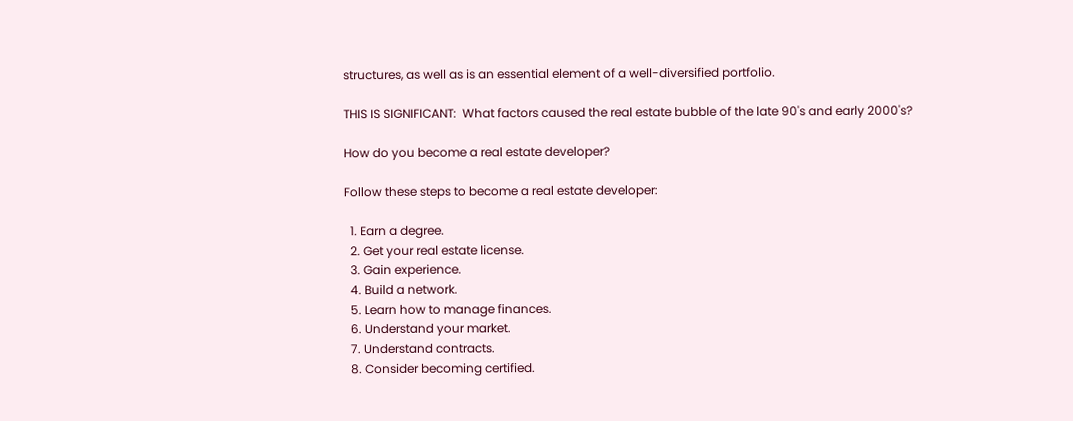structures, as well as is an essential element of a well-diversified portfolio.

THIS IS SIGNIFICANT:  What factors caused the real estate bubble of the late 90's and early 2000's?

How do you become a real estate developer?

Follow these steps to become a real estate developer:

  1. Earn a degree.
  2. Get your real estate license.
  3. Gain experience.
  4. Build a network.
  5. Learn how to manage finances.
  6. Understand your market.
  7. Understand contracts.
  8. Consider becoming certified.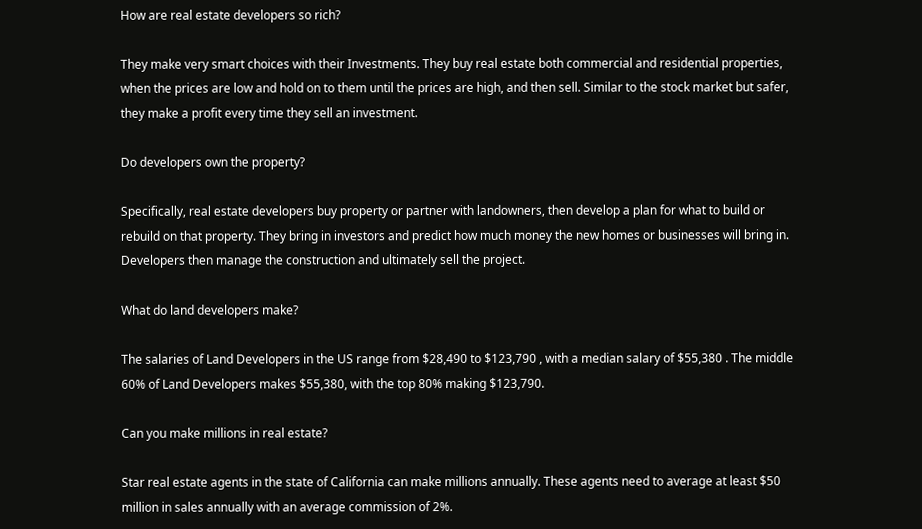How are real estate developers so rich?

They make very smart choices with their Investments. They buy real estate both commercial and residential properties, when the prices are low and hold on to them until the prices are high, and then sell. Similar to the stock market but safer, they make a profit every time they sell an investment.

Do developers own the property?

Specifically, real estate developers buy property or partner with landowners, then develop a plan for what to build or rebuild on that property. They bring in investors and predict how much money the new homes or businesses will bring in. Developers then manage the construction and ultimately sell the project.

What do land developers make?

The salaries of Land Developers in the US range from $28,490 to $123,790 , with a median salary of $55,380 . The middle 60% of Land Developers makes $55,380, with the top 80% making $123,790.

Can you make millions in real estate?

Star real estate agents in the state of California can make millions annually. These agents need to average at least $50 million in sales annually with an average commission of 2%.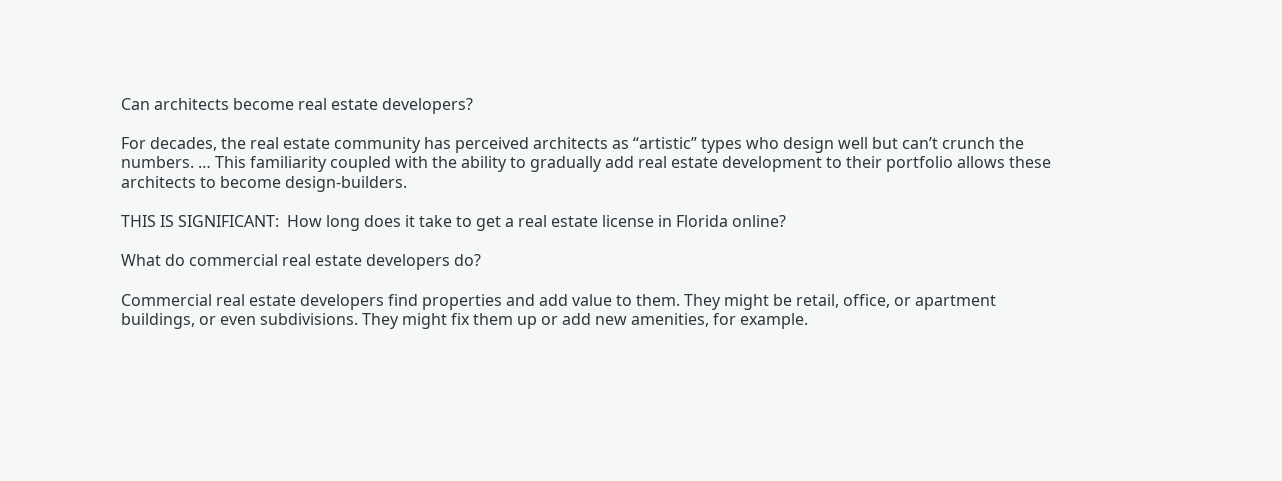Can architects become real estate developers?

For decades, the real estate community has perceived architects as “artistic” types who design well but can’t crunch the numbers. … This familiarity coupled with the ability to gradually add real estate development to their portfolio allows these architects to become design-builders.

THIS IS SIGNIFICANT:  How long does it take to get a real estate license in Florida online?

What do commercial real estate developers do?

Commercial real estate developers find properties and add value to them. They might be retail, office, or apartment buildings, or even subdivisions. They might fix them up or add new amenities, for example.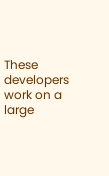These developers work on a large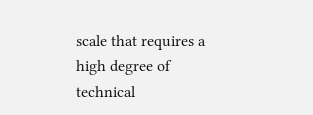scale that requires a high degree of technical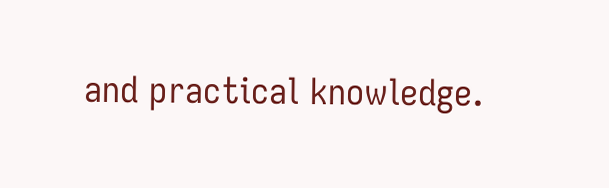and practical knowledge.